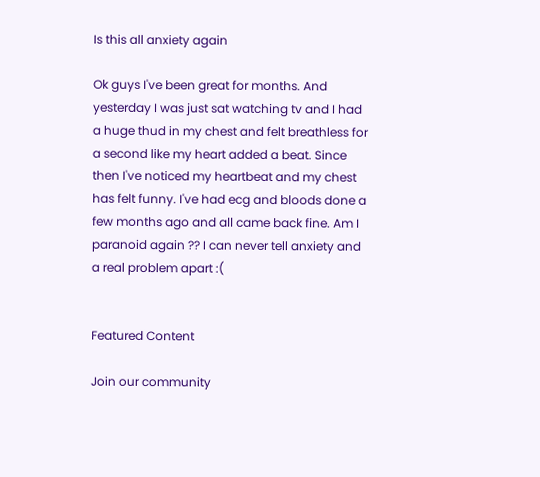Is this all anxiety again

Ok guys I've been great for months. And yesterday I was just sat watching tv and I had a huge thud in my chest and felt breathless for a second like my heart added a beat. Since then I've noticed my heartbeat and my chest has felt funny. I've had ecg and bloods done a few months ago and all came back fine. Am I paranoid again ?? I can never tell anxiety and a real problem apart :(


Featured Content

Join our community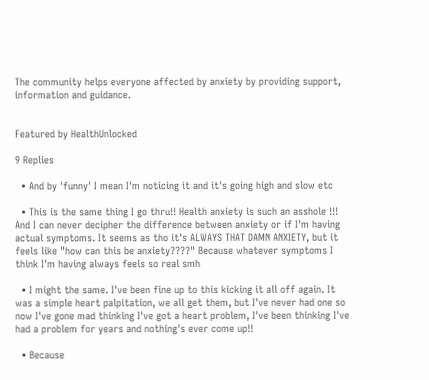The community helps everyone affected by anxiety by providing support, information and guidance.


Featured by HealthUnlocked

9 Replies

  • And by 'funny' I mean I'm noticing it and it's going high and slow etc

  • This is the same thing I go thru!! Health anxiety is such an asshole !!! And I can never decipher the difference between anxiety or if I'm having actual symptoms. It seems as tho it's ALWAYS THAT DAMN ANXIETY, but it feels like "how can this be anxiety????" Because whatever symptoms I think I'm having always feels so real smh

  • I might the same. I've been fine up to this kicking it all off again. It was a simple heart palpitation, we all get them, but I've never had one so now I've gone mad thinking I've got a heart problem, I've been thinking I've had a problem for years and nothing's ever come up!!

  • Because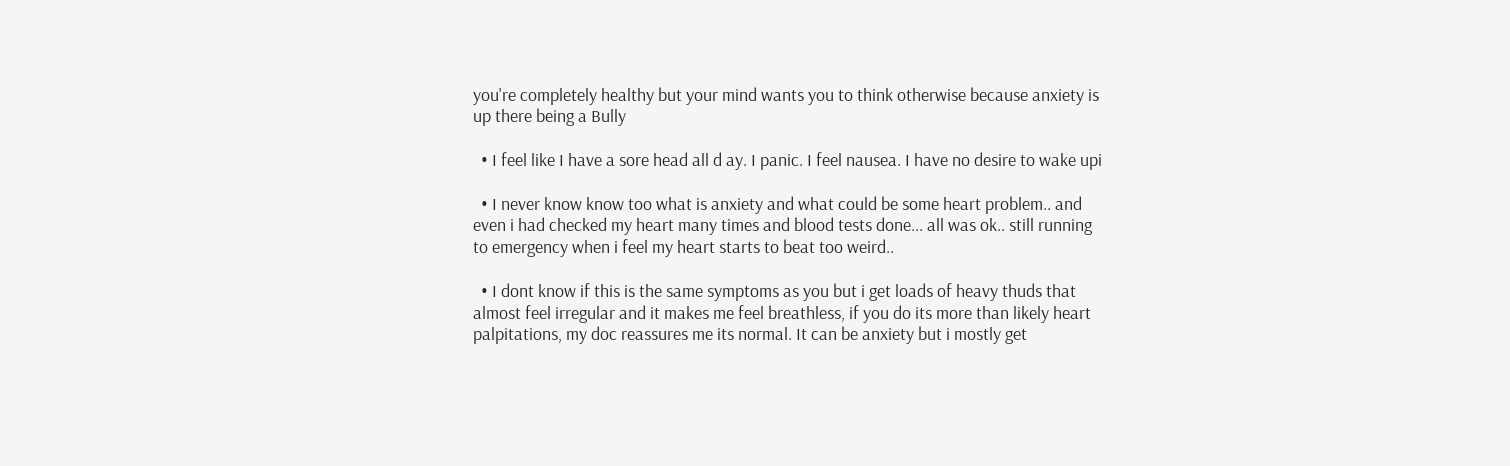you're completely healthy but your mind wants you to think otherwise because anxiety is up there being a Bully

  • I feel like I have a sore head all d ay. I panic. I feel nausea. I have no desire to wake upi

  • I never know know too what is anxiety and what could be some heart problem.. and even i had checked my heart many times and blood tests done... all was ok.. still running to emergency when i feel my heart starts to beat too weird..

  • I dont know if this is the same symptoms as you but i get loads of heavy thuds that almost feel irregular and it makes me feel breathless, if you do its more than likely heart palpitations, my doc reassures me its normal. It can be anxiety but i mostly get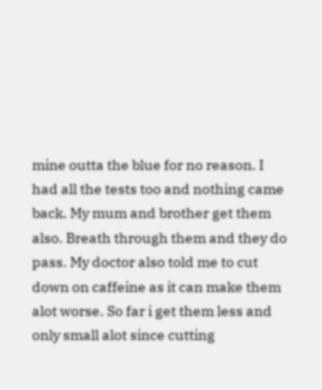mine outta the blue for no reason. I had all the tests too and nothing came back. My mum and brother get them also. Breath through them and they do pass. My doctor also told me to cut down on caffeine as it can make them alot worse. So far i get them less and only small alot since cutting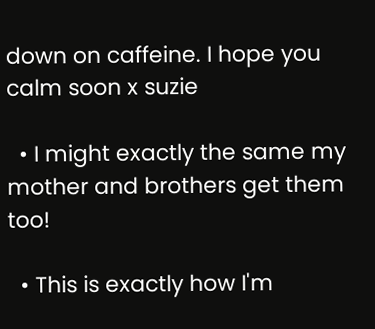down on caffeine. I hope you calm soon x suzie

  • I might exactly the same my mother and brothers get them too!

  • This is exactly how I'm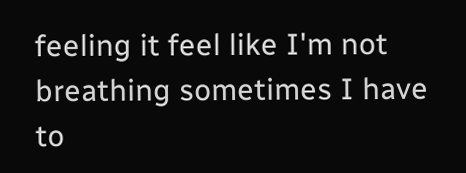feeling it feel like I'm not breathing sometimes I have to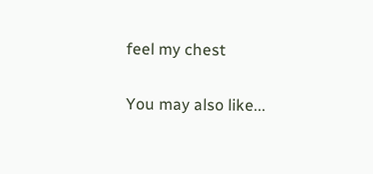feel my chest

You may also like...